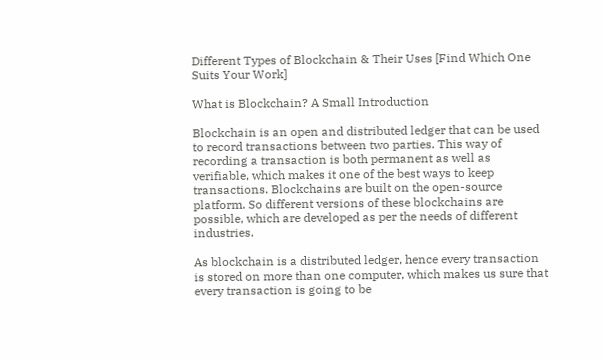Different Types of Blockchain & Their Uses [Find Which One Suits Your Work]

What is Blockchain? A Small Introduction

Blockchain is an open and distributed ledger that can be used to record transactions between two parties. This way of recording a transaction is both permanent as well as verifiable, which makes it one of the best ways to keep transactions. Blockchains are built on the open-source platform. So different versions of these blockchains are possible, which are developed as per the needs of different industries.

As blockchain is a distributed ledger, hence every transaction is stored on more than one computer, which makes us sure that every transaction is going to be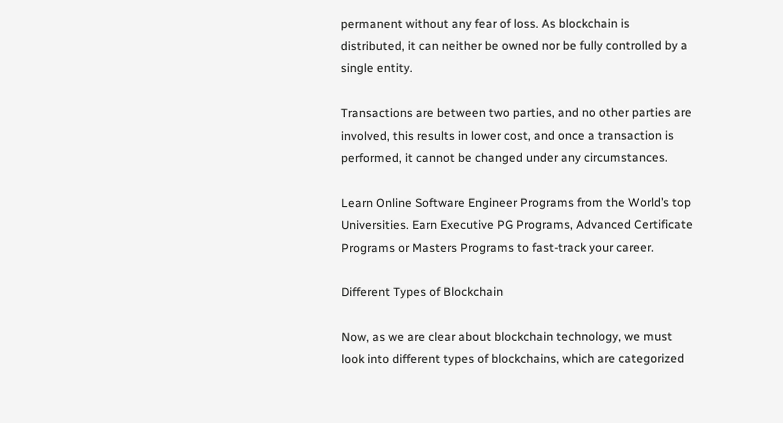permanent without any fear of loss. As blockchain is distributed, it can neither be owned nor be fully controlled by a single entity.

Transactions are between two parties, and no other parties are involved, this results in lower cost, and once a transaction is performed, it cannot be changed under any circumstances.

Learn Online Software Engineer Programs from the World’s top Universities. Earn Executive PG Programs, Advanced Certificate Programs or Masters Programs to fast-track your career.

Different Types of Blockchain

Now, as we are clear about blockchain technology, we must look into different types of blockchains, which are categorized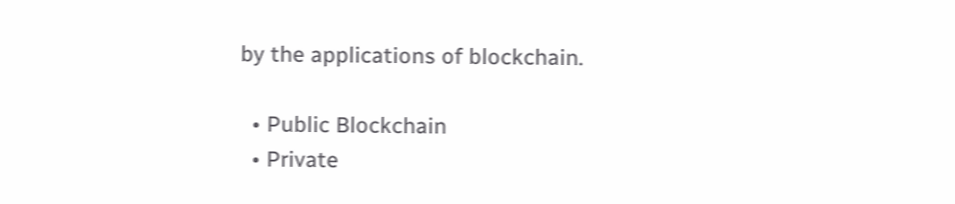by the applications of blockchain.

  • Public Blockchain
  • Private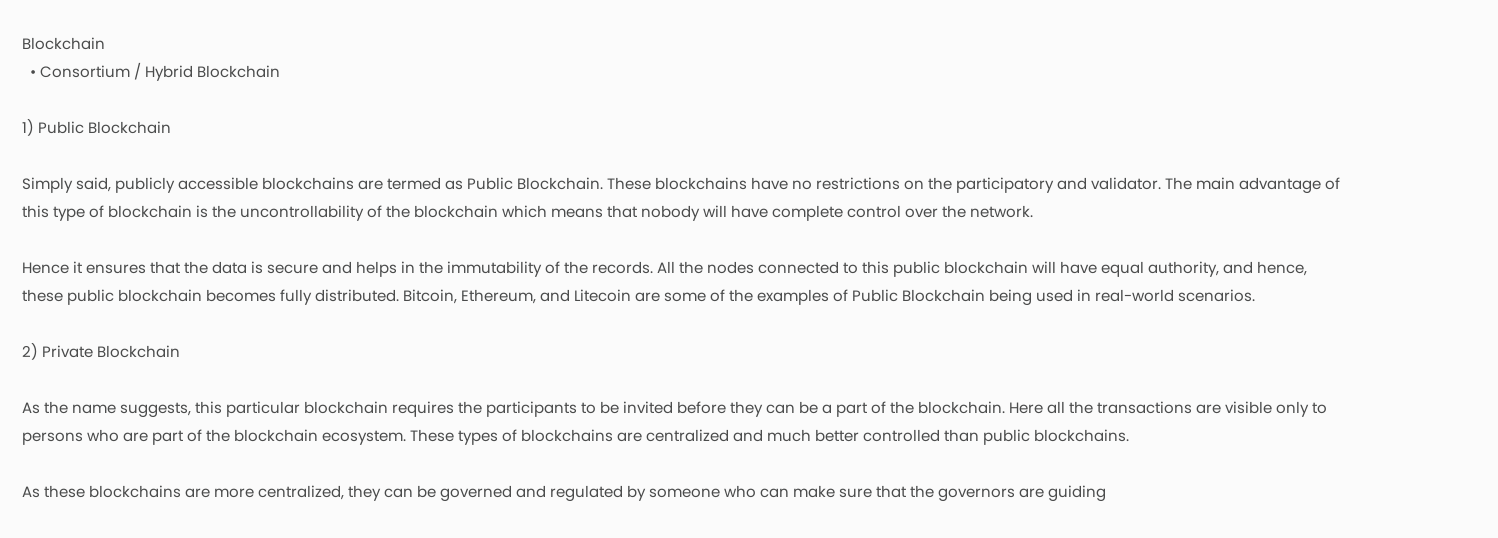Blockchain
  • Consortium / Hybrid Blockchain

1) Public Blockchain

Simply said, publicly accessible blockchains are termed as Public Blockchain. These blockchains have no restrictions on the participatory and validator. The main advantage of this type of blockchain is the uncontrollability of the blockchain which means that nobody will have complete control over the network.

Hence it ensures that the data is secure and helps in the immutability of the records. All the nodes connected to this public blockchain will have equal authority, and hence, these public blockchain becomes fully distributed. Bitcoin, Ethereum, and Litecoin are some of the examples of Public Blockchain being used in real-world scenarios.

2) Private Blockchain

As the name suggests, this particular blockchain requires the participants to be invited before they can be a part of the blockchain. Here all the transactions are visible only to persons who are part of the blockchain ecosystem. These types of blockchains are centralized and much better controlled than public blockchains.

As these blockchains are more centralized, they can be governed and regulated by someone who can make sure that the governors are guiding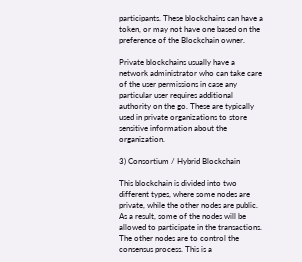participants. These blockchains can have a token, or may not have one based on the preference of the Blockchain owner.

Private blockchains usually have a network administrator who can take care of the user permissions in case any particular user requires additional authority on the go. These are typically used in private organizations to store sensitive information about the organization.

3) Consortium / Hybrid Blockchain

This blockchain is divided into two different types, where some nodes are private, while the other nodes are public. As a result, some of the nodes will be allowed to participate in the transactions. The other nodes are to control the consensus process. This is a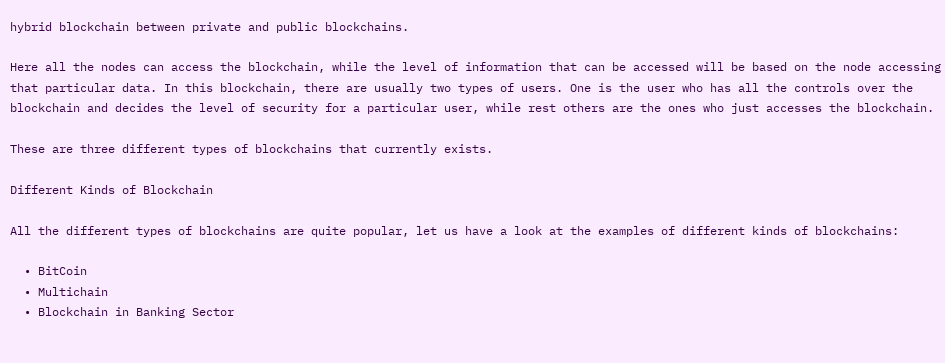hybrid blockchain between private and public blockchains.

Here all the nodes can access the blockchain, while the level of information that can be accessed will be based on the node accessing that particular data. In this blockchain, there are usually two types of users. One is the user who has all the controls over the blockchain and decides the level of security for a particular user, while rest others are the ones who just accesses the blockchain.

These are three different types of blockchains that currently exists.

Different Kinds of Blockchain

All the different types of blockchains are quite popular, let us have a look at the examples of different kinds of blockchains:

  • BitCoin
  • Multichain
  • Blockchain in Banking Sector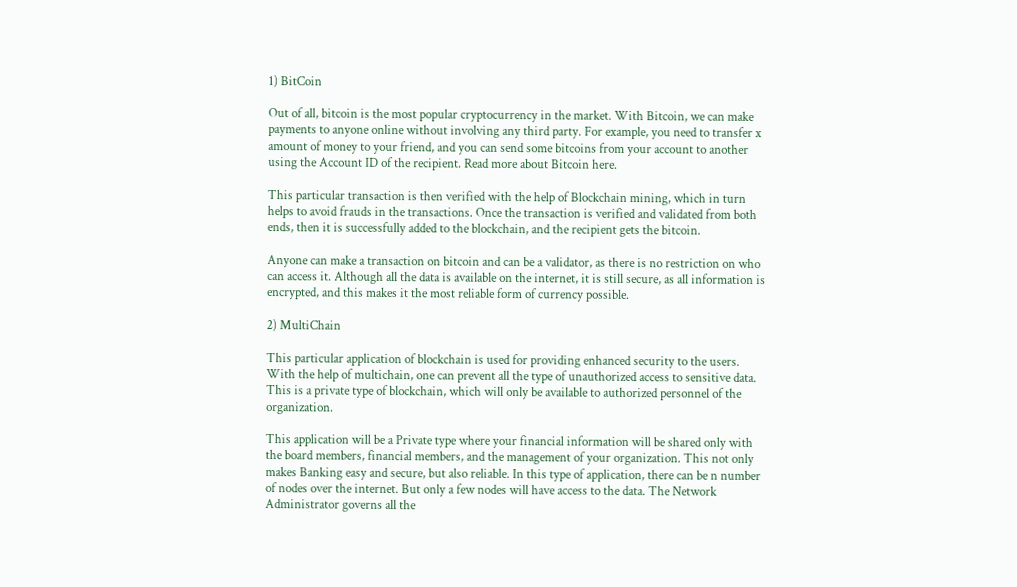1) BitCoin

Out of all, bitcoin is the most popular cryptocurrency in the market. With Bitcoin, we can make payments to anyone online without involving any third party. For example, you need to transfer x amount of money to your friend, and you can send some bitcoins from your account to another using the Account ID of the recipient. Read more about Bitcoin here.

This particular transaction is then verified with the help of Blockchain mining, which in turn helps to avoid frauds in the transactions. Once the transaction is verified and validated from both ends, then it is successfully added to the blockchain, and the recipient gets the bitcoin.

Anyone can make a transaction on bitcoin and can be a validator, as there is no restriction on who can access it. Although all the data is available on the internet, it is still secure, as all information is encrypted, and this makes it the most reliable form of currency possible.

2) MultiChain

This particular application of blockchain is used for providing enhanced security to the users. With the help of multichain, one can prevent all the type of unauthorized access to sensitive data. This is a private type of blockchain, which will only be available to authorized personnel of the organization.

This application will be a Private type where your financial information will be shared only with the board members, financial members, and the management of your organization. This not only makes Banking easy and secure, but also reliable. In this type of application, there can be n number of nodes over the internet. But only a few nodes will have access to the data. The Network Administrator governs all the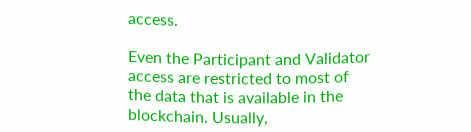access.

Even the Participant and Validator access are restricted to most of the data that is available in the blockchain. Usually,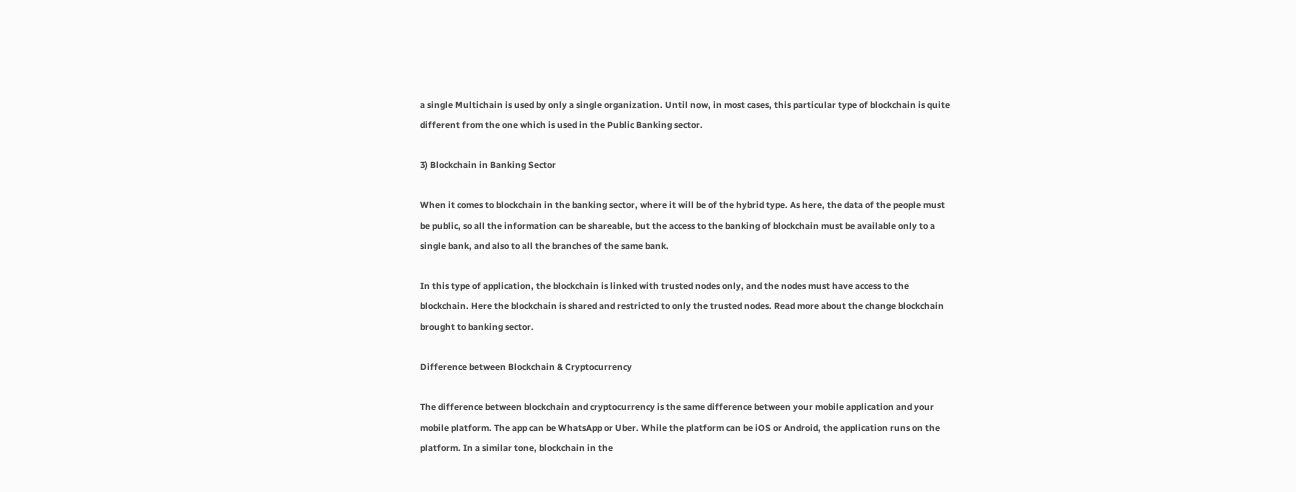a single Multichain is used by only a single organization. Until now, in most cases, this particular type of blockchain is quite different from the one which is used in the Public Banking sector.

3) Blockchain in Banking Sector

When it comes to blockchain in the banking sector, where it will be of the hybrid type. As here, the data of the people must be public, so all the information can be shareable, but the access to the banking of blockchain must be available only to a single bank, and also to all the branches of the same bank.

In this type of application, the blockchain is linked with trusted nodes only, and the nodes must have access to the blockchain. Here the blockchain is shared and restricted to only the trusted nodes. Read more about the change blockchain brought to banking sector.

Difference between Blockchain & Cryptocurrency

The difference between blockchain and cryptocurrency is the same difference between your mobile application and your mobile platform. The app can be WhatsApp or Uber. While the platform can be iOS or Android, the application runs on the platform. In a similar tone, blockchain in the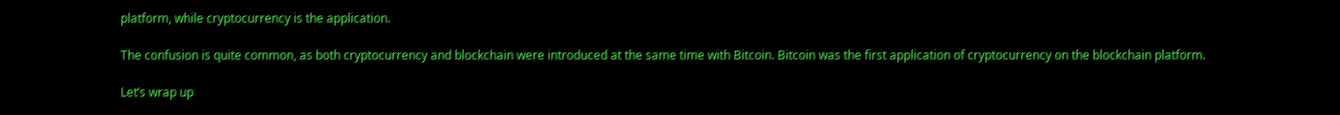platform, while cryptocurrency is the application.

The confusion is quite common, as both cryptocurrency and blockchain were introduced at the same time with Bitcoin. Bitcoin was the first application of cryptocurrency on the blockchain platform.

Let’s wrap up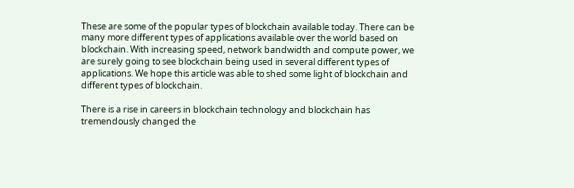These are some of the popular types of blockchain available today. There can be many more different types of applications available over the world based on blockchain. With increasing speed, network bandwidth and compute power, we are surely going to see blockchain being used in several different types of applications. We hope this article was able to shed some light of blockchain and different types of blockchain.

There is a rise in careers in blockchain technology and blockchain has tremendously changed the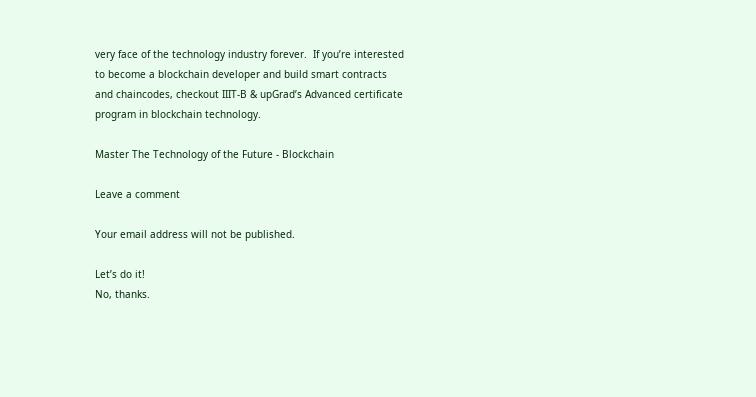very face of the technology industry forever.  If you’re interested to become a blockchain developer and build smart contracts and chaincodes, checkout IIIT-B & upGrad’s Advanced certificate program in blockchain technology.

Master The Technology of the Future - Blockchain

Leave a comment

Your email address will not be published.

Let’s do it!
No, thanks.